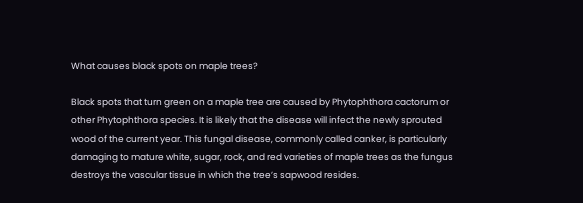What causes black spots on maple trees?

Black spots that turn green on a maple tree are caused by Phytophthora cactorum or other Phytophthora species. It is likely that the disease will infect the newly sprouted wood of the current year. This fungal disease, commonly called canker, is particularly damaging to mature white, sugar, rock, and red varieties of maple trees as the fungus destroys the vascular tissue in which the tree’s sapwood resides.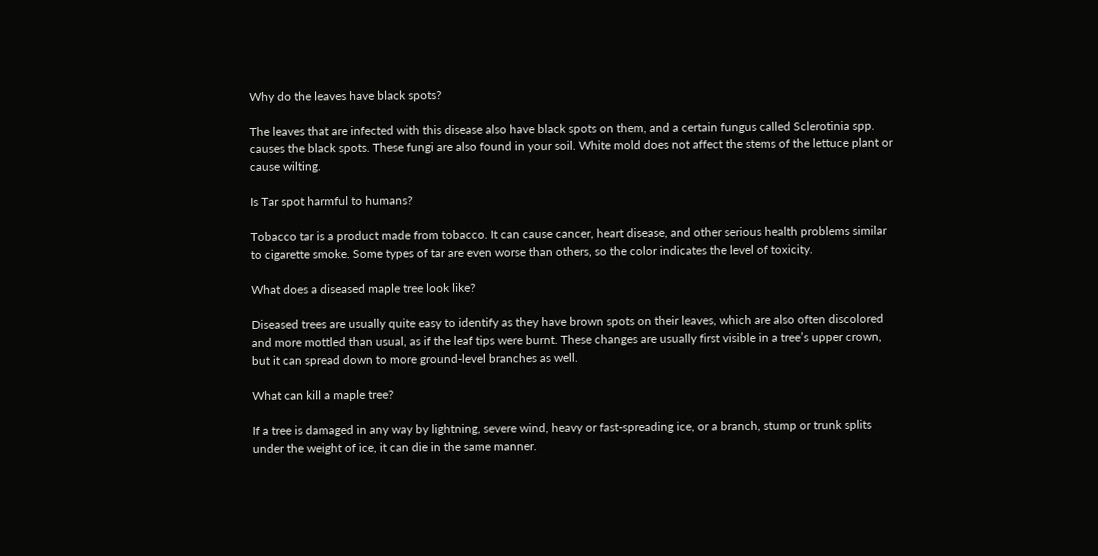Why do the leaves have black spots?

The leaves that are infected with this disease also have black spots on them, and a certain fungus called Sclerotinia spp. causes the black spots. These fungi are also found in your soil. White mold does not affect the stems of the lettuce plant or cause wilting.

Is Tar spot harmful to humans?

Tobacco tar is a product made from tobacco. It can cause cancer, heart disease, and other serious health problems similar to cigarette smoke. Some types of tar are even worse than others, so the color indicates the level of toxicity.

What does a diseased maple tree look like?

Diseased trees are usually quite easy to identify as they have brown spots on their leaves, which are also often discolored and more mottled than usual, as if the leaf tips were burnt. These changes are usually first visible in a tree’s upper crown, but it can spread down to more ground-level branches as well.

What can kill a maple tree?

If a tree is damaged in any way by lightning, severe wind, heavy or fast-spreading ice, or a branch, stump or trunk splits under the weight of ice, it can die in the same manner.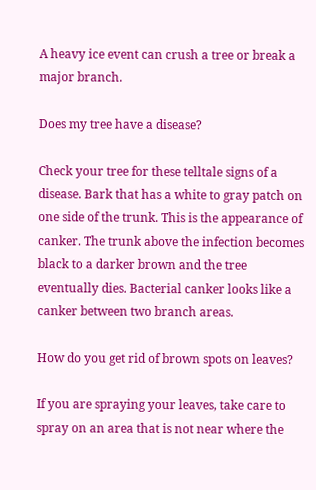A heavy ice event can crush a tree or break a major branch.

Does my tree have a disease?

Check your tree for these telltale signs of a disease. Bark that has a white to gray patch on one side of the trunk. This is the appearance of canker. The trunk above the infection becomes black to a darker brown and the tree eventually dies. Bacterial canker looks like a canker between two branch areas.

How do you get rid of brown spots on leaves?

If you are spraying your leaves, take care to spray on an area that is not near where the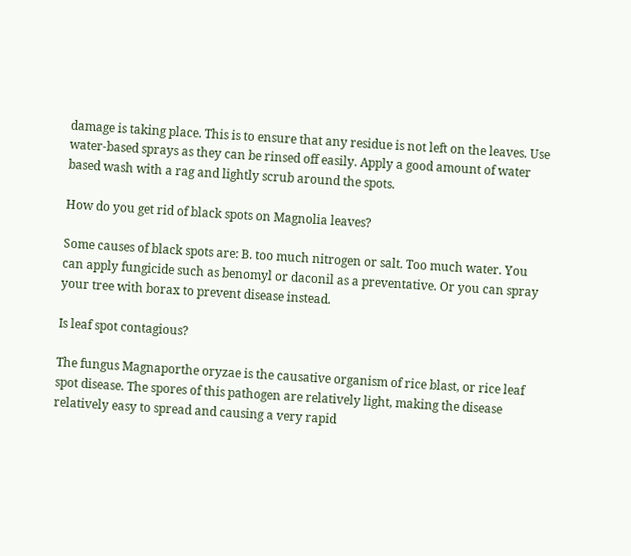damage is taking place. This is to ensure that any residue is not left on the leaves. Use water-based sprays as they can be rinsed off easily. Apply a good amount of water based wash with a rag and lightly scrub around the spots.

How do you get rid of black spots on Magnolia leaves?

Some causes of black spots are: B. too much nitrogen or salt. Too much water. You can apply fungicide such as benomyl or daconil as a preventative. Or you can spray your tree with borax to prevent disease instead.

Is leaf spot contagious?

The fungus Magnaporthe oryzae is the causative organism of rice blast, or rice leaf spot disease. The spores of this pathogen are relatively light, making the disease relatively easy to spread and causing a very rapid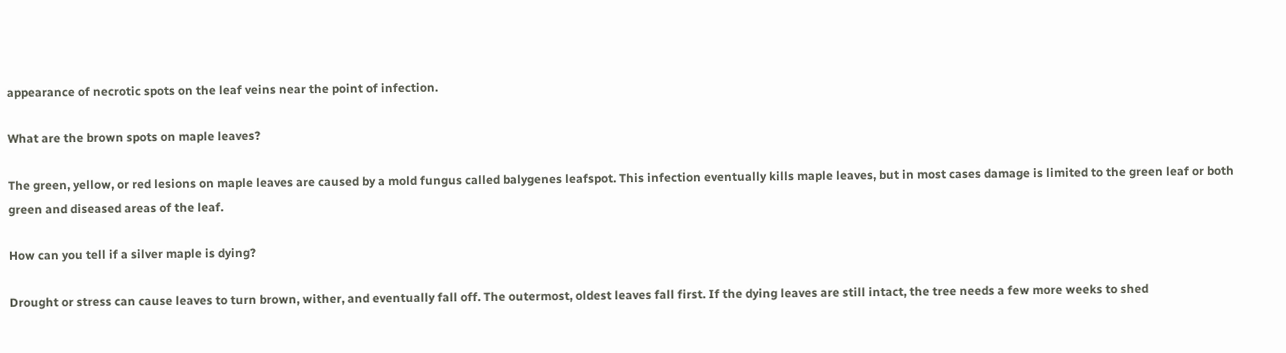appearance of necrotic spots on the leaf veins near the point of infection.

What are the brown spots on maple leaves?

The green, yellow, or red lesions on maple leaves are caused by a mold fungus called balygenes leafspot. This infection eventually kills maple leaves, but in most cases damage is limited to the green leaf or both green and diseased areas of the leaf.

How can you tell if a silver maple is dying?

Drought or stress can cause leaves to turn brown, wither, and eventually fall off. The outermost, oldest leaves fall first. If the dying leaves are still intact, the tree needs a few more weeks to shed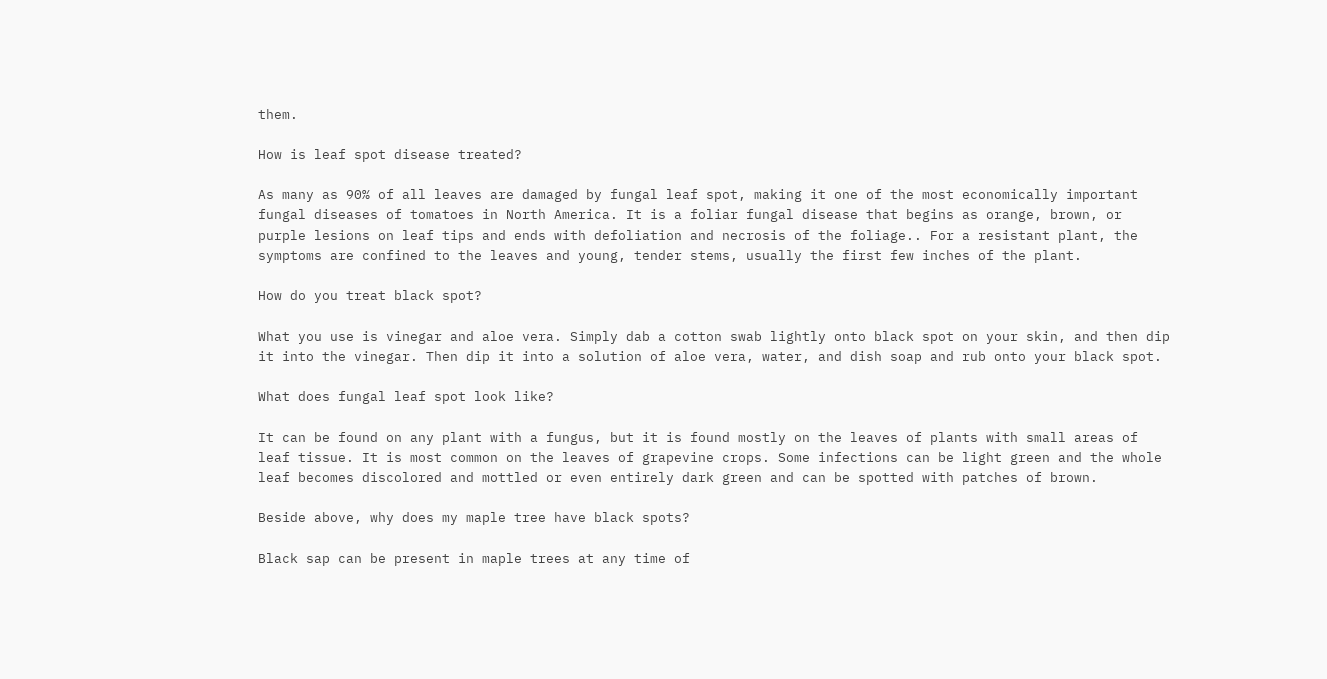them.

How is leaf spot disease treated?

As many as 90% of all leaves are damaged by fungal leaf spot, making it one of the most economically important fungal diseases of tomatoes in North America. It is a foliar fungal disease that begins as orange, brown, or purple lesions on leaf tips and ends with defoliation and necrosis of the foliage.. For a resistant plant, the symptoms are confined to the leaves and young, tender stems, usually the first few inches of the plant.

How do you treat black spot?

What you use is vinegar and aloe vera. Simply dab a cotton swab lightly onto black spot on your skin, and then dip it into the vinegar. Then dip it into a solution of aloe vera, water, and dish soap and rub onto your black spot.

What does fungal leaf spot look like?

It can be found on any plant with a fungus, but it is found mostly on the leaves of plants with small areas of leaf tissue. It is most common on the leaves of grapevine crops. Some infections can be light green and the whole leaf becomes discolored and mottled or even entirely dark green and can be spotted with patches of brown.

Beside above, why does my maple tree have black spots?

Black sap can be present in maple trees at any time of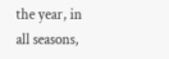the year, in all seasons,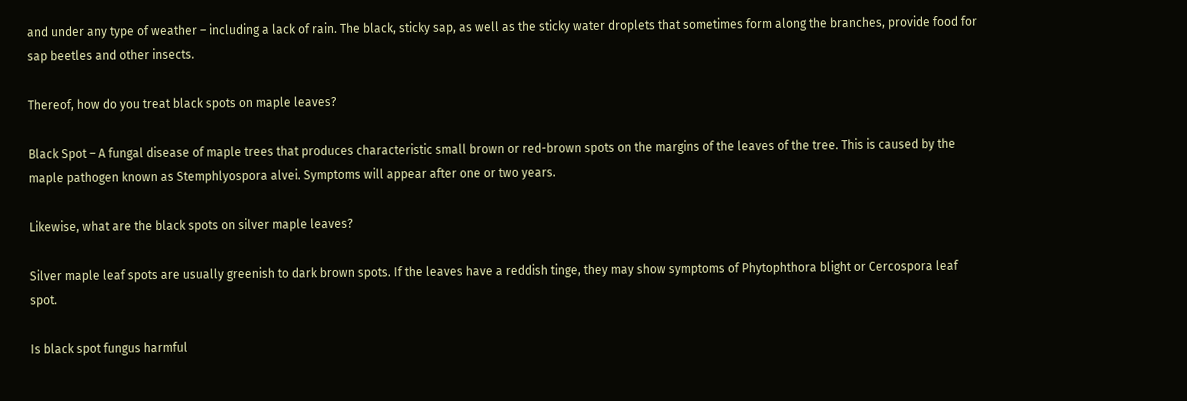and under any type of weather – including a lack of rain. The black, sticky sap, as well as the sticky water droplets that sometimes form along the branches, provide food for sap beetles and other insects.

Thereof, how do you treat black spots on maple leaves?

Black Spot – A fungal disease of maple trees that produces characteristic small brown or red-brown spots on the margins of the leaves of the tree. This is caused by the maple pathogen known as Stemphlyospora alvei. Symptoms will appear after one or two years.

Likewise, what are the black spots on silver maple leaves?

Silver maple leaf spots are usually greenish to dark brown spots. If the leaves have a reddish tinge, they may show symptoms of Phytophthora blight or Cercospora leaf spot.

Is black spot fungus harmful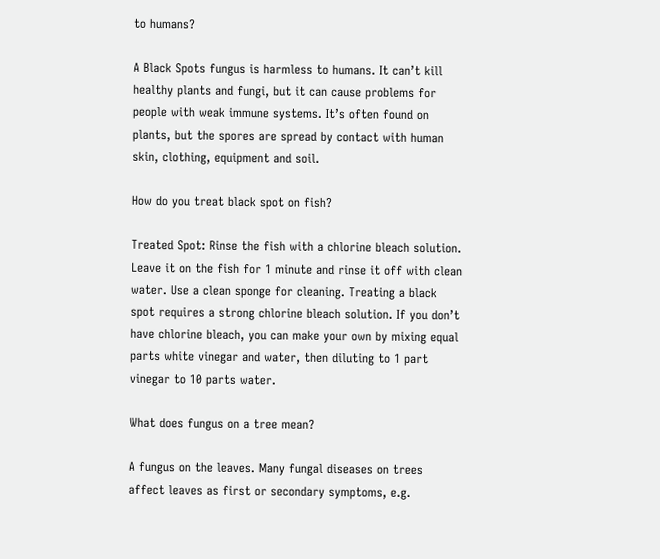to humans?

A Black Spots fungus is harmless to humans. It can’t kill healthy plants and fungi, but it can cause problems for people with weak immune systems. It’s often found on plants, but the spores are spread by contact with human skin, clothing, equipment and soil.

How do you treat black spot on fish?

Treated Spot: Rinse the fish with a chlorine bleach solution. Leave it on the fish for 1 minute and rinse it off with clean water. Use a clean sponge for cleaning. Treating a black spot requires a strong chlorine bleach solution. If you don’t have chlorine bleach, you can make your own by mixing equal parts white vinegar and water, then diluting to 1 part vinegar to 10 parts water.

What does fungus on a tree mean?

A fungus on the leaves. Many fungal diseases on trees affect leaves as first or secondary symptoms, e.g.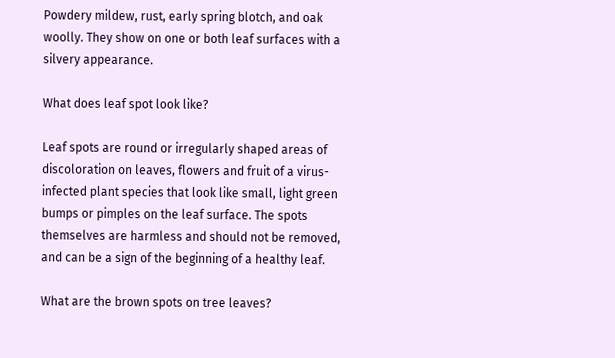Powdery mildew, rust, early spring blotch, and oak woolly. They show on one or both leaf surfaces with a silvery appearance.

What does leaf spot look like?

Leaf spots are round or irregularly shaped areas of discoloration on leaves, flowers and fruit of a virus-infected plant species that look like small, light green bumps or pimples on the leaf surface. The spots themselves are harmless and should not be removed, and can be a sign of the beginning of a healthy leaf.

What are the brown spots on tree leaves?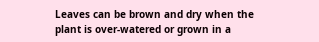Leaves can be brown and dry when the plant is over-watered or grown in a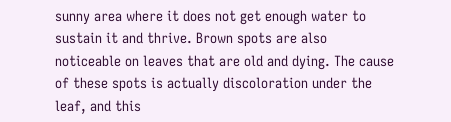sunny area where it does not get enough water to sustain it and thrive. Brown spots are also noticeable on leaves that are old and dying. The cause of these spots is actually discoloration under the leaf, and this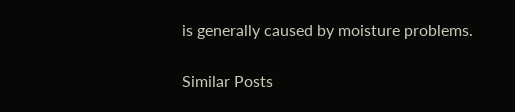is generally caused by moisture problems.

Similar Posts